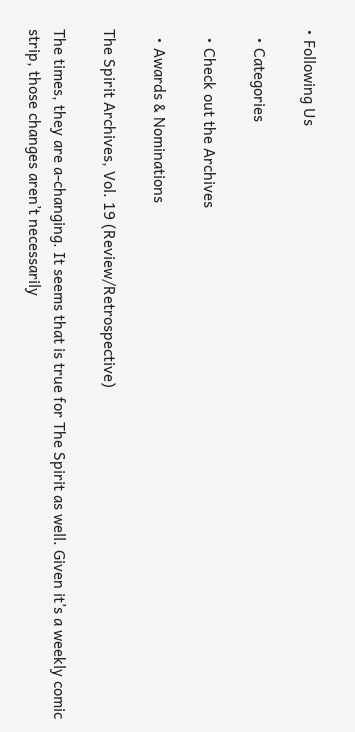• Following Us

  • Categories

  • Check out the Archives

  • Awards & Nominations

The Spirit Archives, Vol. 19 (Review/Retrospective)

The times, they are a-changing. It seems that is true for The Spirit as well. Given it’s a weekly comic strip, those changes aren’t necessarily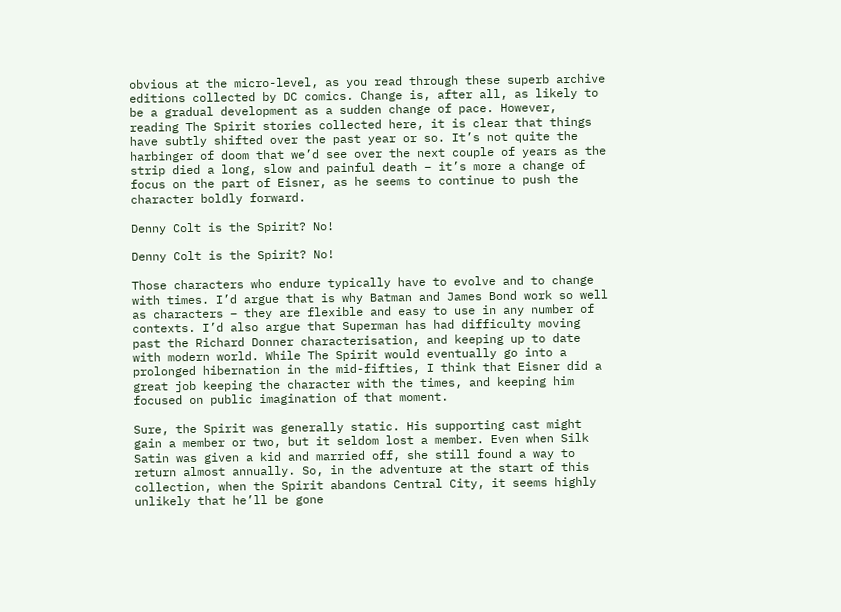obvious at the micro-level, as you read through these superb archive editions collected by DC comics. Change is, after all, as likely to be a gradual development as a sudden change of pace. However, reading The Spirit stories collected here, it is clear that things have subtly shifted over the past year or so. It’s not quite the harbinger of doom that we’d see over the next couple of years as the strip died a long, slow and painful death – it’s more a change of focus on the part of Eisner, as he seems to continue to push the character boldly forward.

Denny Colt is the Spirit? No!

Denny Colt is the Spirit? No!

Those characters who endure typically have to evolve and to change with times. I’d argue that is why Batman and James Bond work so well as characters – they are flexible and easy to use in any number of contexts. I’d also argue that Superman has had difficulty moving past the Richard Donner characterisation, and keeping up to date with modern world. While The Spirit would eventually go into a prolonged hibernation in the mid-fifties, I think that Eisner did a great job keeping the character with the times, and keeping him focused on public imagination of that moment.

Sure, the Spirit was generally static. His supporting cast might gain a member or two, but it seldom lost a member. Even when Silk Satin was given a kid and married off, she still found a way to return almost annually. So, in the adventure at the start of this collection, when the Spirit abandons Central City, it seems highly unlikely that he’ll be gone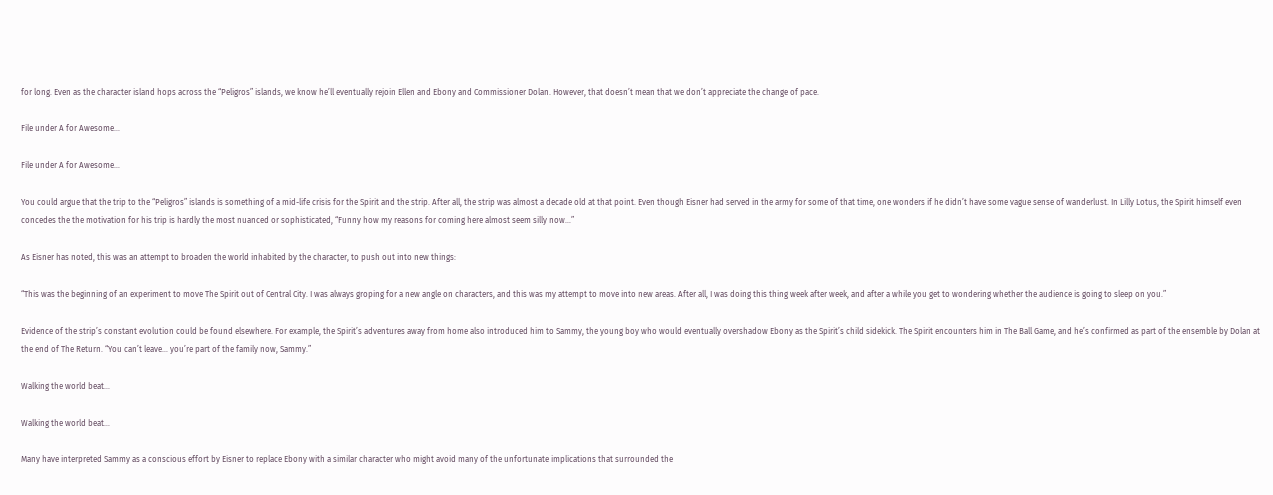for long. Even as the character island hops across the “Peligros” islands, we know he’ll eventually rejoin Ellen and Ebony and Commissioner Dolan. However, that doesn’t mean that we don’t appreciate the change of pace.

File under A for Awesome...

File under A for Awesome…

You could argue that the trip to the “Peligros” islands is something of a mid-life crisis for the Spirit and the strip. After all, the strip was almost a decade old at that point. Even though Eisner had served in the army for some of that time, one wonders if he didn’t have some vague sense of wanderlust. In Lilly Lotus, the Spirit himself even concedes the the motivation for his trip is hardly the most nuanced or sophisticated, “Funny how my reasons for coming here almost seem silly now…”

As Eisner has noted, this was an attempt to broaden the world inhabited by the character, to push out into new things:

“This was the beginning of an experiment to move The Spirit out of Central City. I was always groping for a new angle on characters, and this was my attempt to move into new areas. After all, I was doing this thing week after week, and after a while you get to wondering whether the audience is going to sleep on you.”

Evidence of the strip’s constant evolution could be found elsewhere. For example, the Spirit’s adventures away from home also introduced him to Sammy, the young boy who would eventually overshadow Ebony as the Spirit’s child sidekick. The Spirit encounters him in The Ball Game, and he’s confirmed as part of the ensemble by Dolan at the end of The Return. “You can’t leave… you’re part of the family now, Sammy.”

Walking the world beat...

Walking the world beat…

Many have interpreted Sammy as a conscious effort by Eisner to replace Ebony with a similar character who might avoid many of the unfortunate implications that surrounded the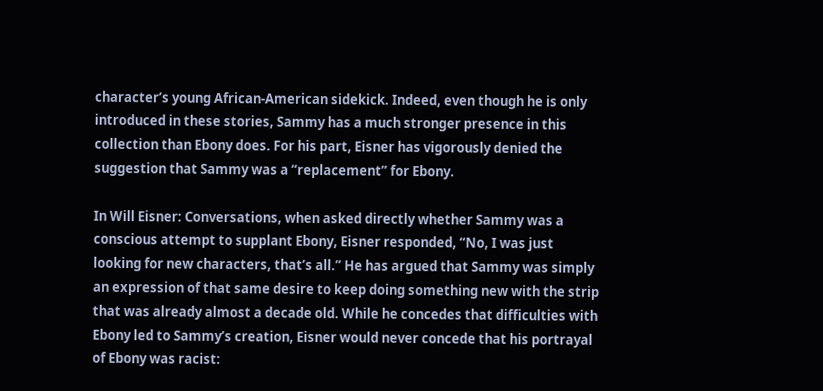character’s young African-American sidekick. Indeed, even though he is only introduced in these stories, Sammy has a much stronger presence in this collection than Ebony does. For his part, Eisner has vigorously denied the suggestion that Sammy was a “replacement” for Ebony.

In Will Eisner: Conversations, when asked directly whether Sammy was a conscious attempt to supplant Ebony, Eisner responded, “No, I was just looking for new characters, that’s all.” He has argued that Sammy was simply an expression of that same desire to keep doing something new with the strip that was already almost a decade old. While he concedes that difficulties with Ebony led to Sammy’s creation, Eisner would never concede that his portrayal of Ebony was racist: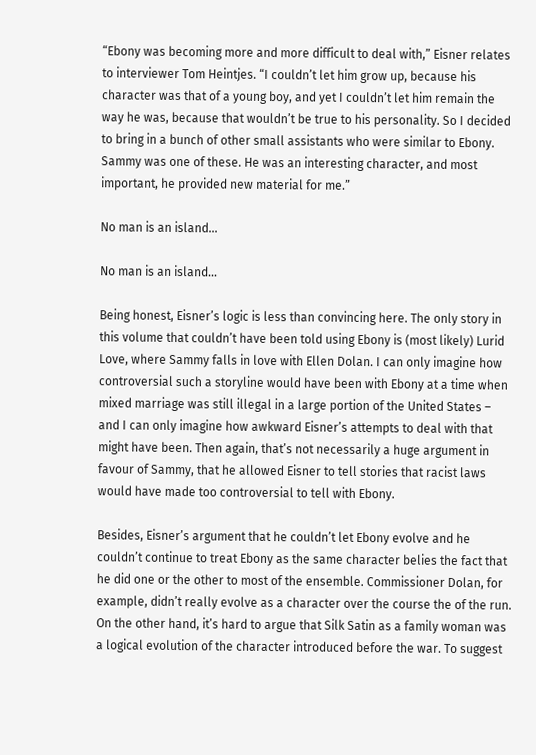“Ebony was becoming more and more difficult to deal with,” Eisner relates to interviewer Tom Heintjes. “I couldn’t let him grow up, because his character was that of a young boy, and yet I couldn’t let him remain the way he was, because that wouldn’t be true to his personality. So I decided to bring in a bunch of other small assistants who were similar to Ebony. Sammy was one of these. He was an interesting character, and most important, he provided new material for me.”

No man is an island...

No man is an island…

Being honest, Eisner’s logic is less than convincing here. The only story in this volume that couldn’t have been told using Ebony is (most likely) Lurid Love, where Sammy falls in love with Ellen Dolan. I can only imagine how controversial such a storyline would have been with Ebony at a time when mixed marriage was still illegal in a large portion of the United States – and I can only imagine how awkward Eisner’s attempts to deal with that might have been. Then again, that’s not necessarily a huge argument in favour of Sammy, that he allowed Eisner to tell stories that racist laws would have made too controversial to tell with Ebony.

Besides, Eisner’s argument that he couldn’t let Ebony evolve and he couldn’t continue to treat Ebony as the same character belies the fact that he did one or the other to most of the ensemble. Commissioner Dolan, for example, didn’t really evolve as a character over the course the of the run. On the other hand, it’s hard to argue that Silk Satin as a family woman was a logical evolution of the character introduced before the war. To suggest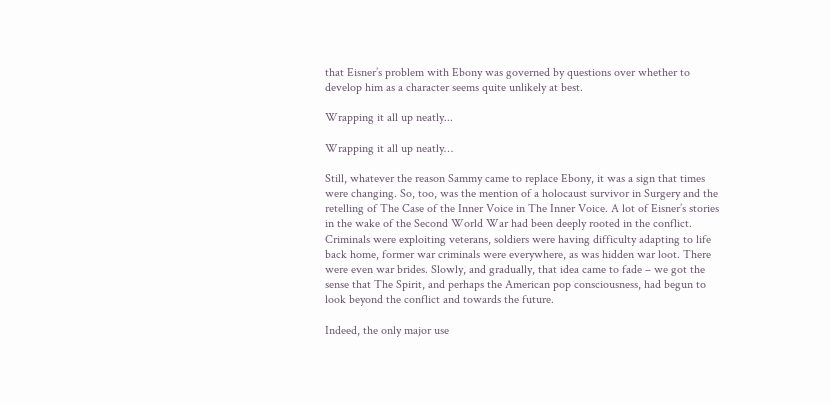that Eisner’s problem with Ebony was governed by questions over whether to develop him as a character seems quite unlikely at best.

Wrapping it all up neatly...

Wrapping it all up neatly…

Still, whatever the reason Sammy came to replace Ebony, it was a sign that times were changing. So, too, was the mention of a holocaust survivor in Surgery and the retelling of The Case of the Inner Voice in The Inner Voice. A lot of Eisner’s stories in the wake of the Second World War had been deeply rooted in the conflict. Criminals were exploiting veterans, soldiers were having difficulty adapting to life back home, former war criminals were everywhere, as was hidden war loot. There were even war brides. Slowly, and gradually, that idea came to fade – we got the sense that The Spirit, and perhaps the American pop consciousness, had begun to look beyond the conflict and towards the future.

Indeed, the only major use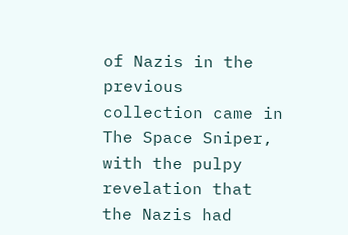of Nazis in the previous collection came in The Space Sniper, with the pulpy revelation that the Nazis had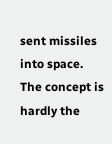sent missiles into space. The concept is hardly the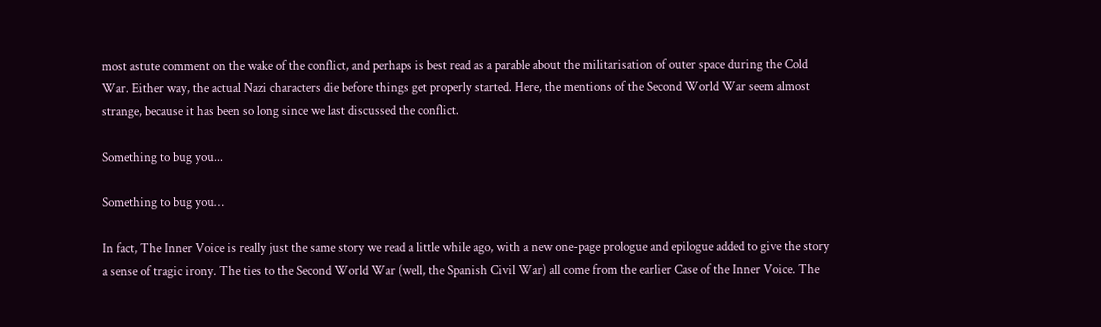most astute comment on the wake of the conflict, and perhaps is best read as a parable about the militarisation of outer space during the Cold War. Either way, the actual Nazi characters die before things get properly started. Here, the mentions of the Second World War seem almost strange, because it has been so long since we last discussed the conflict.

Something to bug you...

Something to bug you…

In fact, The Inner Voice is really just the same story we read a little while ago, with a new one-page prologue and epilogue added to give the story a sense of tragic irony. The ties to the Second World War (well, the Spanish Civil War) all come from the earlier Case of the Inner Voice. The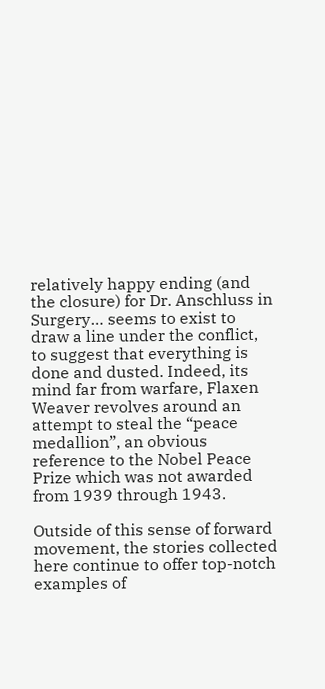relatively happy ending (and the closure) for Dr. Anschluss in Surgery… seems to exist to draw a line under the conflict, to suggest that everything is done and dusted. Indeed, its mind far from warfare, Flaxen Weaver revolves around an attempt to steal the “peace medallion”, an obvious reference to the Nobel Peace Prize which was not awarded from 1939 through 1943.

Outside of this sense of forward movement, the stories collected here continue to offer top-notch examples of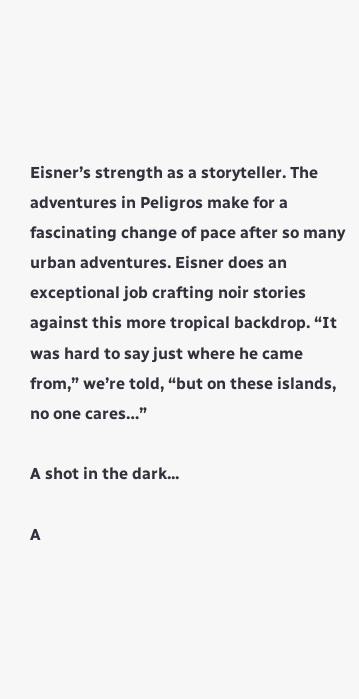Eisner’s strength as a storyteller. The adventures in Peligros make for a fascinating change of pace after so many urban adventures. Eisner does an exceptional job crafting noir stories against this more tropical backdrop. “It was hard to say just where he came from,” we’re told, “but on these islands, no one cares…”

A shot in the dark...

A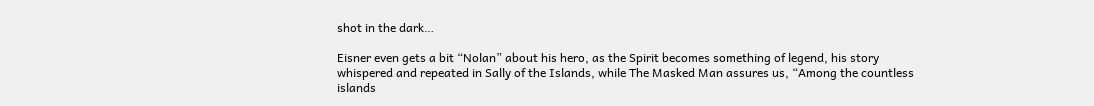shot in the dark…

Eisner even gets a bit “Nolan” about his hero, as the Spirit becomes something of legend, his story whispered and repeated in Sally of the Islands, while The Masked Man assures us, “Among the countless islands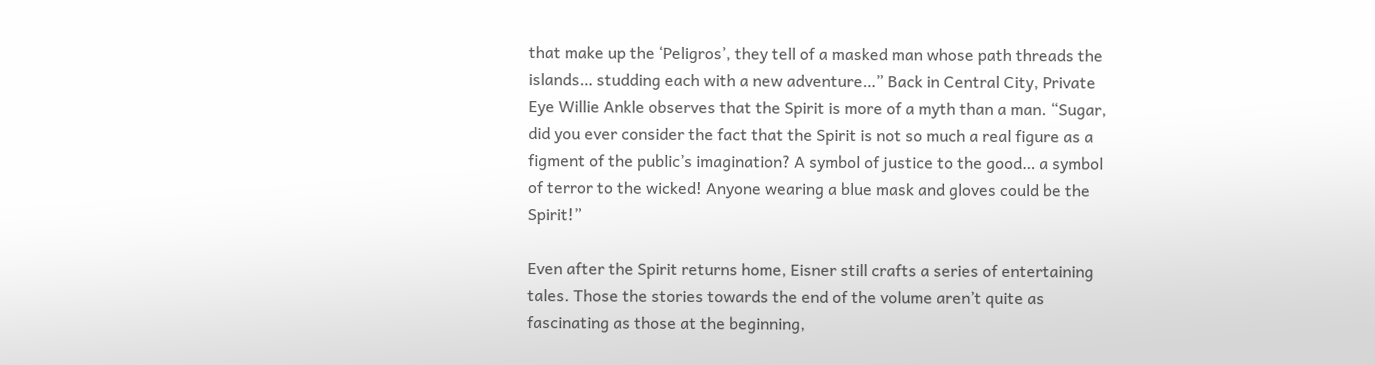that make up the ‘Peligros’, they tell of a masked man whose path threads the islands… studding each with a new adventure…” Back in Central City, Private Eye Willie Ankle observes that the Spirit is more of a myth than a man. “Sugar, did you ever consider the fact that the Spirit is not so much a real figure as a figment of the public’s imagination? A symbol of justice to the good… a symbol of terror to the wicked! Anyone wearing a blue mask and gloves could be the Spirit!”

Even after the Spirit returns home, Eisner still crafts a series of entertaining tales. Those the stories towards the end of the volume aren’t quite as fascinating as those at the beginning,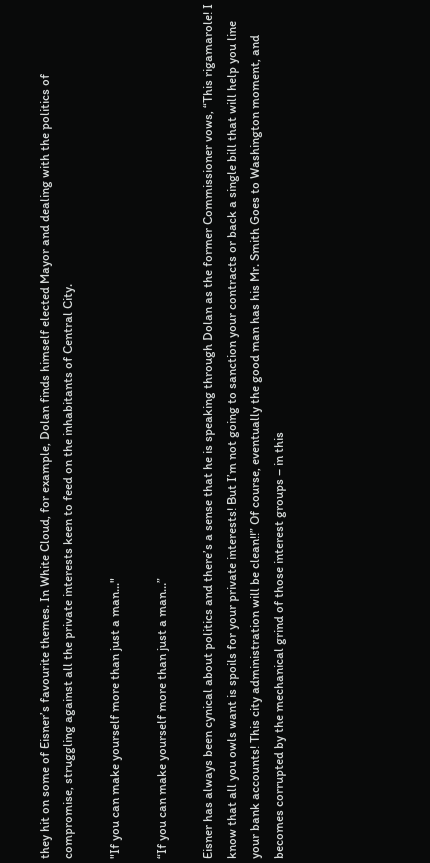they hit on some of Eisner’s favourite themes. In White Cloud, for example, Dolan finds himself elected Mayor and dealing with the politics of compromise, struggling against all the private interests keen to feed on the inhabitants of Central City.

"If you can make yourself more than just a man..."

“If you can make yourself more than just a man…”

Eisner has always been cynical about politics and there’s a sense that he is speaking through Dolan as the former Commissioner vows, “This rigamarole! I know that all you owls want is spoils for your private interests! But I’m not going to sanction your contracts or back a single bill that will help you line your bank accounts! This city administration will be clean!!” Of course, eventually the good man has his Mr. Smith Goes to Washington moment, and becomes corrupted by the mechanical grind of those interest groups – in this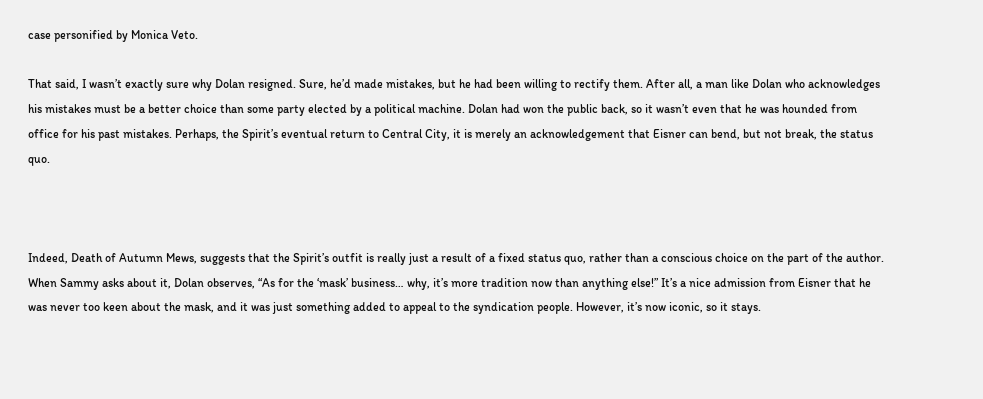case personified by Monica Veto.

That said, I wasn’t exactly sure why Dolan resigned. Sure, he’d made mistakes, but he had been willing to rectify them. After all, a man like Dolan who acknowledges his mistakes must be a better choice than some party elected by a political machine. Dolan had won the public back, so it wasn’t even that he was hounded from office for his past mistakes. Perhaps, the Spirit’s eventual return to Central City, it is merely an acknowledgement that Eisner can bend, but not break, the status quo.



Indeed, Death of Autumn Mews, suggests that the Spirit’s outfit is really just a result of a fixed status quo, rather than a conscious choice on the part of the author. When Sammy asks about it, Dolan observes, “As for the ‘mask’ business… why, it’s more tradition now than anything else!” It’s a nice admission from Eisner that he was never too keen about the mask, and it was just something added to appeal to the syndication people. However, it’s now iconic, so it stays.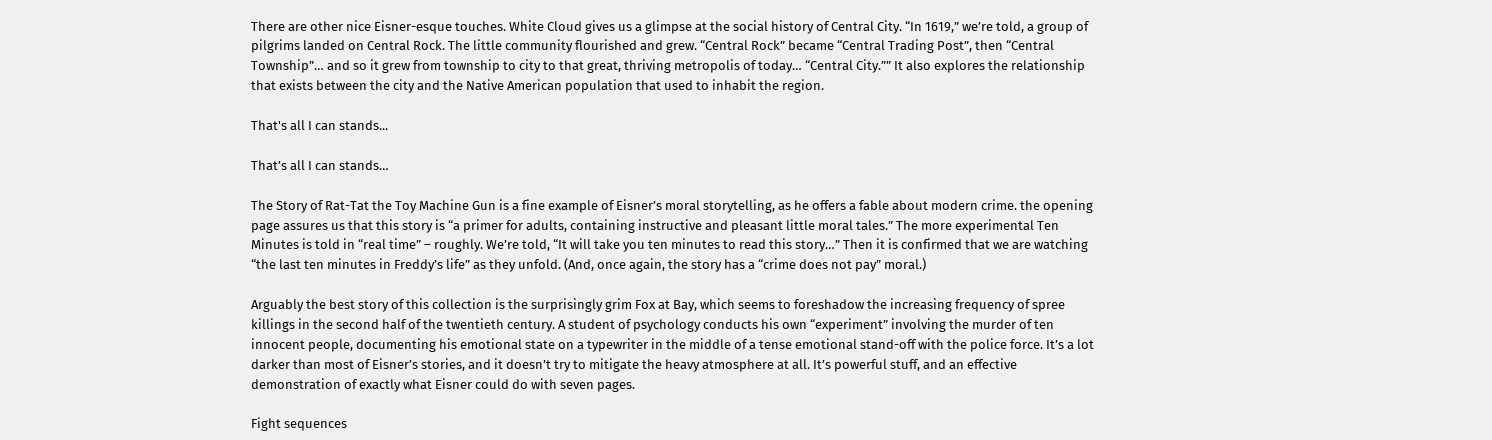There are other nice Eisner-esque touches. White Cloud gives us a glimpse at the social history of Central City. “In 1619,” we’re told, a group of pilgrims landed on Central Rock. The little community flourished and grew. “Central Rock” became “Central Trading Post”, then “Central Township”… and so it grew from township to city to that great, thriving metropolis of today… “Central City.”” It also explores the relationship that exists between the city and the Native American population that used to inhabit the region.

That's all I can stands...

That’s all I can stands…

The Story of Rat-Tat the Toy Machine Gun is a fine example of Eisner’s moral storytelling, as he offers a fable about modern crime. the opening page assures us that this story is “a primer for adults, containing instructive and pleasant little moral tales.” The more experimental Ten Minutes is told in “real time” – roughly. We’re told, “It will take you ten minutes to read this story…” Then it is confirmed that we are watching “the last ten minutes in Freddy’s life” as they unfold. (And, once again, the story has a “crime does not pay” moral.)

Arguably the best story of this collection is the surprisingly grim Fox at Bay, which seems to foreshadow the increasing frequency of spree killings in the second half of the twentieth century. A student of psychology conducts his own “experiment” involving the murder of ten innocent people, documenting his emotional state on a typewriter in the middle of a tense emotional stand-off with the police force. It’s a lot darker than most of Eisner’s stories, and it doesn’t try to mitigate the heavy atmosphere at all. It’s powerful stuff, and an effective demonstration of exactly what Eisner could do with seven pages.

Fight sequences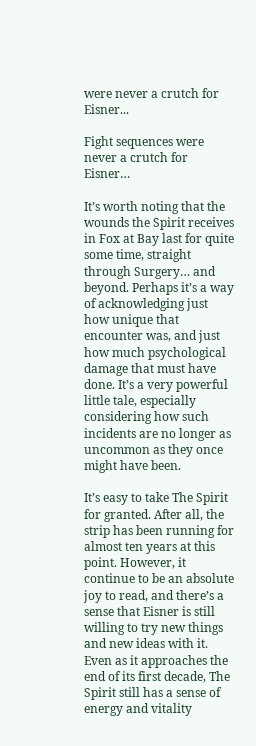were never a crutch for Eisner...

Fight sequences were never a crutch for Eisner…

It’s worth noting that the wounds the Spirit receives in Fox at Bay last for quite some time, straight through Surgery… and beyond. Perhaps it’s a way of acknowledging just how unique that encounter was, and just how much psychological damage that must have done. It’s a very powerful little tale, especially considering how such incidents are no longer as uncommon as they once might have been.

It’s easy to take The Spirit for granted. After all, the strip has been running for almost ten years at this point. However, it continue to be an absolute joy to read, and there’s a sense that Eisner is still willing to try new things and new ideas with it. Even as it approaches the end of its first decade, The Spirit still has a sense of energy and vitality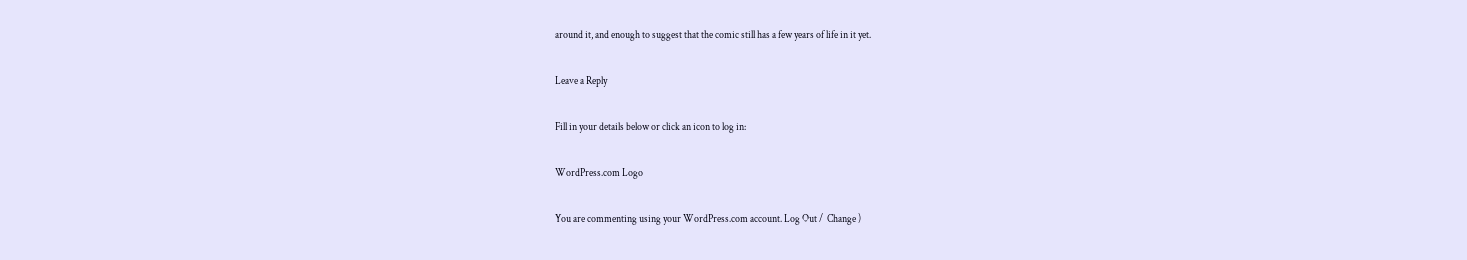around it, and enough to suggest that the comic still has a few years of life in it yet.

Leave a Reply

Fill in your details below or click an icon to log in:

WordPress.com Logo

You are commenting using your WordPress.com account. Log Out /  Change )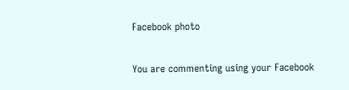Facebook photo

You are commenting using your Facebook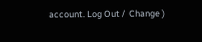account. Log Out /  Change )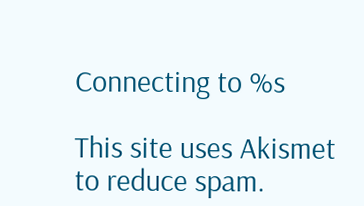Connecting to %s

This site uses Akismet to reduce spam.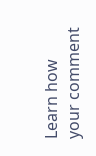Learn how your comment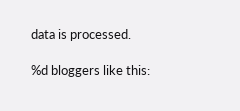data is processed.

%d bloggers like this: